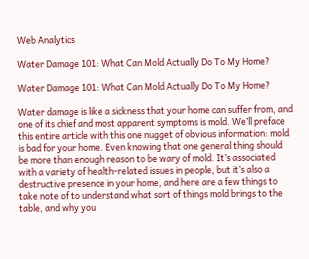Web Analytics

Water Damage 101: What Can Mold Actually Do To My Home?

Water Damage 101: What Can Mold Actually Do To My Home?

Water damage is like a sickness that your home can suffer from, and one of its chief and most apparent symptoms is mold. We’ll preface this entire article with this one nugget of obvious information: mold is bad for your home. Even knowing that one general thing should be more than enough reason to be wary of mold. It’s associated with a variety of health-related issues in people, but it’s also a destructive presence in your home, and here are a few things to take note of to understand what sort of things mold brings to the table, and why you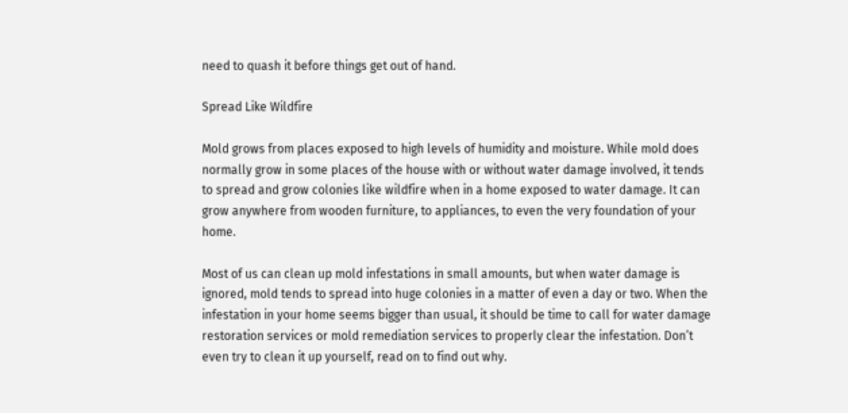need to quash it before things get out of hand.

Spread Like Wildfire

Mold grows from places exposed to high levels of humidity and moisture. While mold does normally grow in some places of the house with or without water damage involved, it tends to spread and grow colonies like wildfire when in a home exposed to water damage. It can grow anywhere from wooden furniture, to appliances, to even the very foundation of your home.

Most of us can clean up mold infestations in small amounts, but when water damage is ignored, mold tends to spread into huge colonies in a matter of even a day or two. When the infestation in your home seems bigger than usual, it should be time to call for water damage restoration services or mold remediation services to properly clear the infestation. Don’t even try to clean it up yourself, read on to find out why.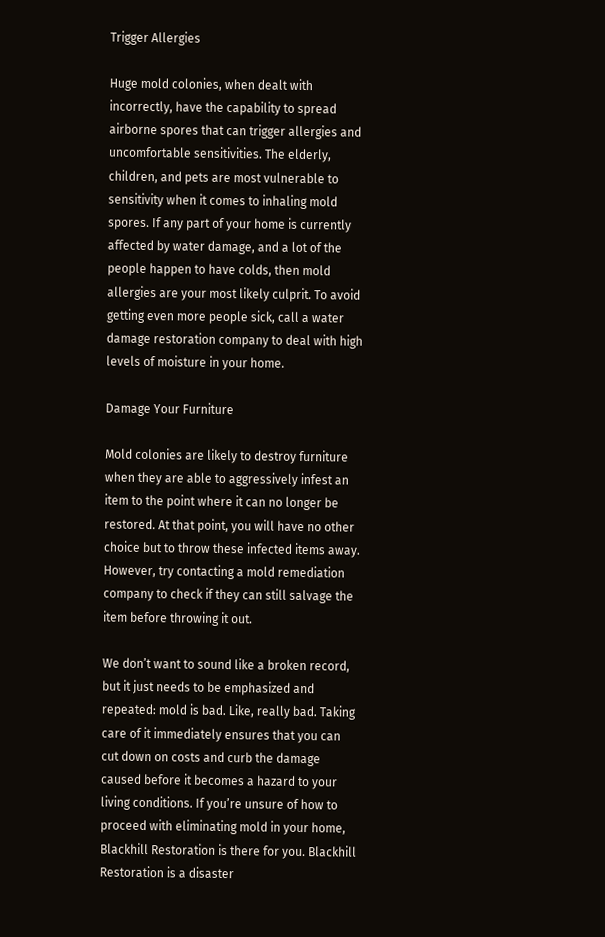Trigger Allergies

Huge mold colonies, when dealt with incorrectly, have the capability to spread airborne spores that can trigger allergies and uncomfortable sensitivities. The elderly, children, and pets are most vulnerable to sensitivity when it comes to inhaling mold spores. If any part of your home is currently affected by water damage, and a lot of the people happen to have colds, then mold allergies are your most likely culprit. To avoid getting even more people sick, call a water damage restoration company to deal with high levels of moisture in your home.

Damage Your Furniture

Mold colonies are likely to destroy furniture when they are able to aggressively infest an item to the point where it can no longer be restored. At that point, you will have no other choice but to throw these infected items away. However, try contacting a mold remediation company to check if they can still salvage the item before throwing it out.

We don’t want to sound like a broken record, but it just needs to be emphasized and repeated: mold is bad. Like, really bad. Taking care of it immediately ensures that you can cut down on costs and curb the damage caused before it becomes a hazard to your living conditions. If you’re unsure of how to proceed with eliminating mold in your home, Blackhill Restoration is there for you. Blackhill Restoration is a disaster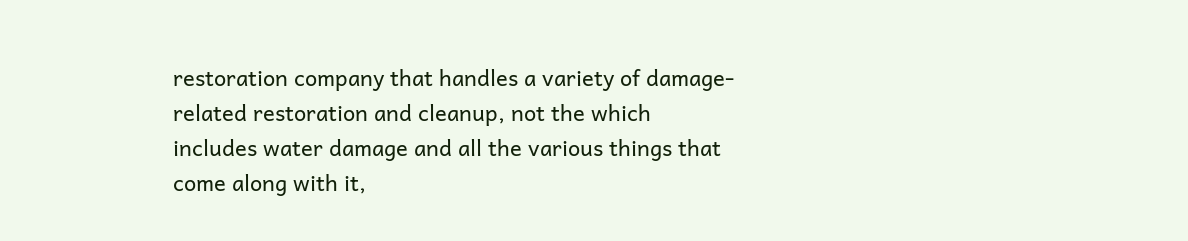restoration company that handles a variety of damage-related restoration and cleanup, not the which includes water damage and all the various things that come along with it,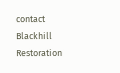contact Blackhill Restoration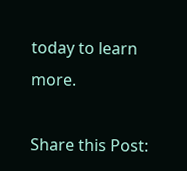today to learn more.

Share this Post: